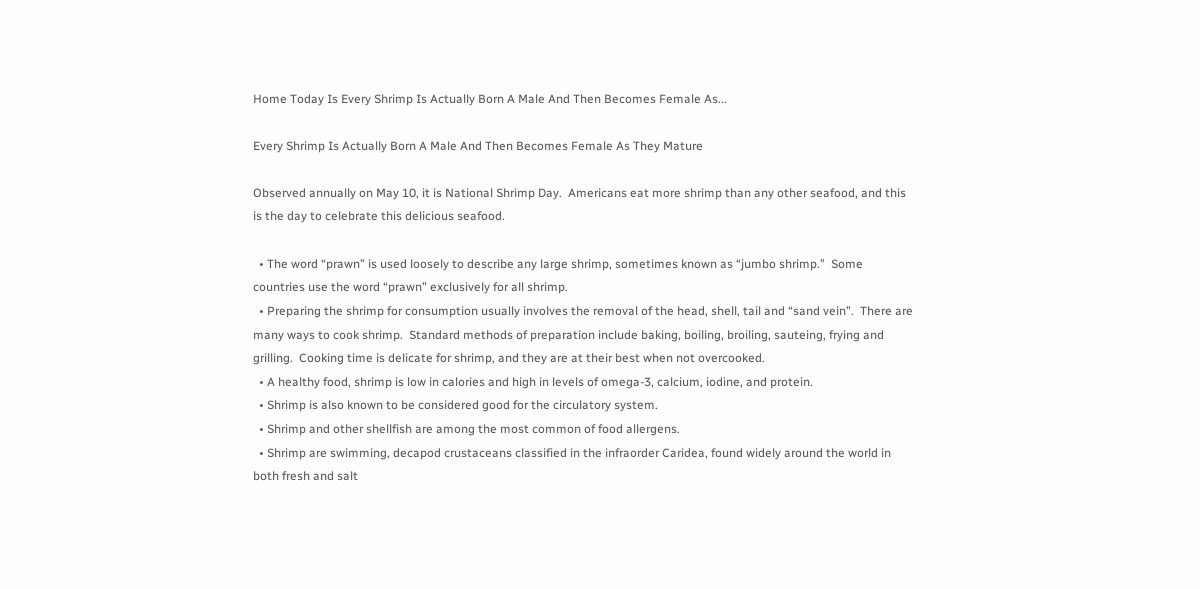Home Today Is Every Shrimp Is Actually Born A Male And Then Becomes Female As...

Every Shrimp Is Actually Born A Male And Then Becomes Female As They Mature

Observed annually on May 10, it is National Shrimp Day.  Americans eat more shrimp than any other seafood, and this is the day to celebrate this delicious seafood.

  • The word “prawn” is used loosely to describe any large shrimp, sometimes known as “jumbo shrimp.”  Some countries use the word “prawn” exclusively for all shrimp.
  • Preparing the shrimp for consumption usually involves the removal of the head, shell, tail and “sand vein”.  There are many ways to cook shrimp.  Standard methods of preparation include baking, boiling, broiling, sauteing, frying and grilling.  Cooking time is delicate for shrimp, and they are at their best when not overcooked.
  • A healthy food, shrimp is low in calories and high in levels of omega-3, calcium, iodine, and protein.
  • Shrimp is also known to be considered good for the circulatory system.
  • Shrimp and other shellfish are among the most common of food allergens.
  • Shrimp are swimming, decapod crustaceans classified in the infraorder Caridea, found widely around the world in both fresh and salt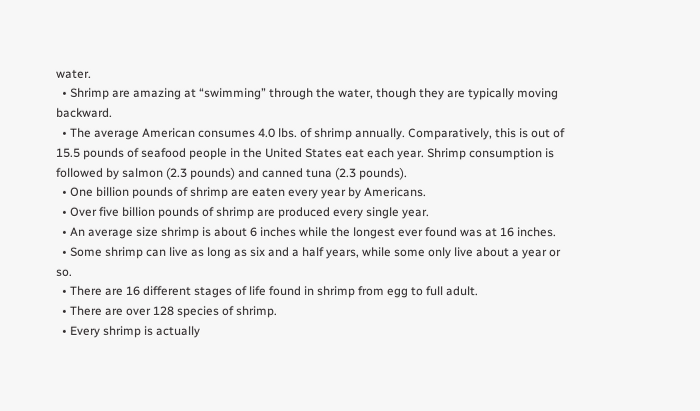water.
  • Shrimp are amazing at “swimming” through the water, though they are typically moving backward.
  • The average American consumes 4.0 lbs. of shrimp annually. Comparatively, this is out of 15.5 pounds of seafood people in the United States eat each year. Shrimp consumption is followed by salmon (2.3 pounds) and canned tuna (2.3 pounds).
  • One billion pounds of shrimp are eaten every year by Americans.
  • Over five billion pounds of shrimp are produced every single year.
  • An average size shrimp is about 6 inches while the longest ever found was at 16 inches.
  • Some shrimp can live as long as six and a half years, while some only live about a year or so.
  • There are 16 different stages of life found in shrimp from egg to full adult.
  • There are over 128 species of shrimp.
  • Every shrimp is actually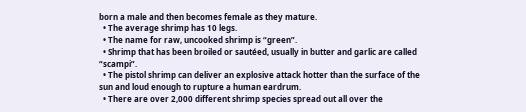born a male and then becomes female as they mature.
  • The average shrimp has 10 legs.
  • The name for raw, uncooked shrimp is “green”.
  • Shrimp that has been broiled or sautéed, usually in butter and garlic are called “scampi”.
  • The pistol shrimp can deliver an explosive attack hotter than the surface of the sun and loud enough to rupture a human eardrum.
  • There are over 2,000 different shrimp species spread out all over the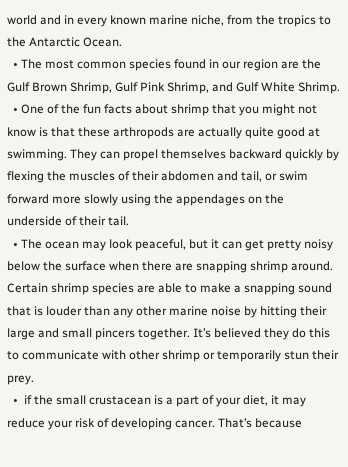world and in every known marine niche, from the tropics to the Antarctic Ocean.
  • The most common species found in our region are the Gulf Brown Shrimp, Gulf Pink Shrimp, and Gulf White Shrimp.
  • One of the fun facts about shrimp that you might not know is that these arthropods are actually quite good at swimming. They can propel themselves backward quickly by flexing the muscles of their abdomen and tail, or swim forward more slowly using the appendages on the underside of their tail.
  • The ocean may look peaceful, but it can get pretty noisy below the surface when there are snapping shrimp around. Certain shrimp species are able to make a snapping sound that is louder than any other marine noise by hitting their large and small pincers together. It’s believed they do this to communicate with other shrimp or temporarily stun their prey.
  •  if the small crustacean is a part of your diet, it may reduce your risk of developing cancer. That’s because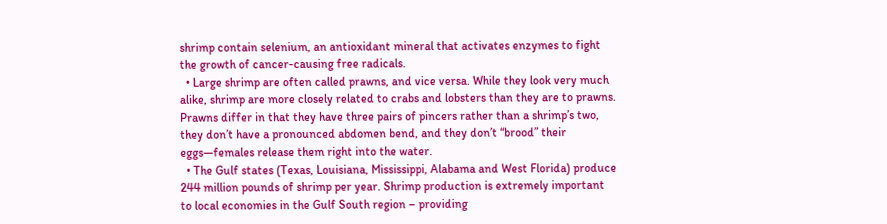shrimp contain selenium, an antioxidant mineral that activates enzymes to fight the growth of cancer-causing free radicals.
  • Large shrimp are often called prawns, and vice versa. While they look very much alike, shrimp are more closely related to crabs and lobsters than they are to prawns. Prawns differ in that they have three pairs of pincers rather than a shrimp’s two, they don’t have a pronounced abdomen bend, and they don’t “brood” their eggs—females release them right into the water.
  • The Gulf states (Texas, Louisiana, Mississippi, Alabama and West Florida) produce 244 million pounds of shrimp per year. Shrimp production is extremely important to local economies in the Gulf South region – providing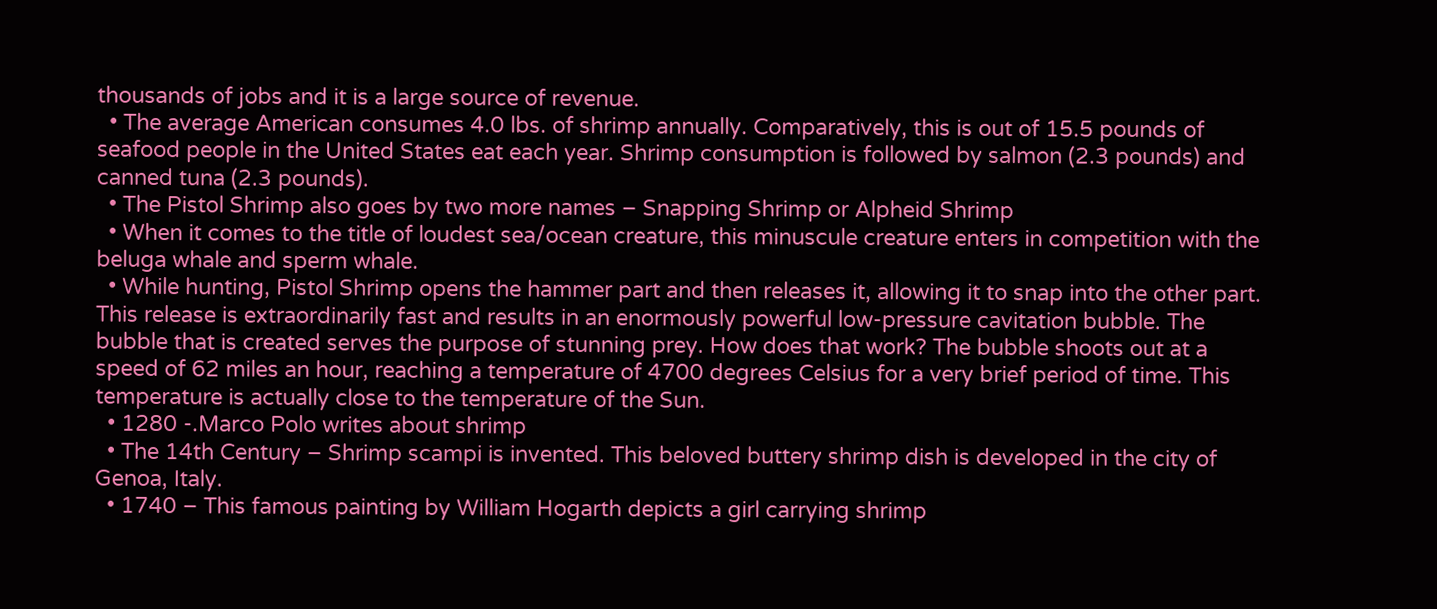thousands of jobs and it is a large source of revenue.
  • The average American consumes 4.0 lbs. of shrimp annually. Comparatively, this is out of 15.5 pounds of seafood people in the United States eat each year. Shrimp consumption is followed by salmon (2.3 pounds) and canned tuna (2.3 pounds).
  • The Pistol Shrimp also goes by two more names – Snapping Shrimp or Alpheid Shrimp
  • When it comes to the title of loudest sea/ocean creature, this minuscule creature enters in competition with the beluga whale and sperm whale.
  • While hunting, Pistol Shrimp opens the hammer part and then releases it, allowing it to snap into the other part. This release is extraordinarily fast and results in an enormously powerful low-pressure cavitation bubble. The bubble that is created serves the purpose of stunning prey. How does that work? The bubble shoots out at a speed of 62 miles an hour, reaching a temperature of 4700 degrees Celsius for a very brief period of time. This temperature is actually close to the temperature of the Sun.
  • 1280 -.Marco Polo writes about shrimp
  • The 14th Century – Shrimp scampi is invented. This beloved buttery shrimp dish is developed in the city of Genoa, Italy.
  • 1740 – This famous painting by William Hogarth depicts a girl carrying shrimp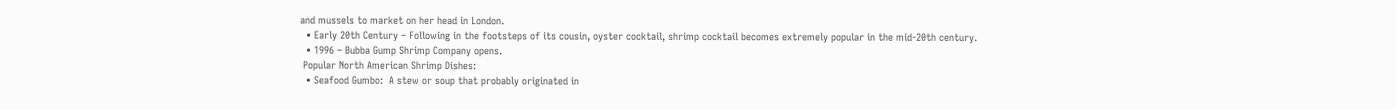and mussels to market on her head in London.
  • Early 20th Century – Following in the footsteps of its cousin, oyster cocktail, shrimp cocktail becomes extremely popular in the mid-20th century.
  • 1996 – Bubba Gump Shrimp Company opens.
 Popular North American Shrimp Dishes:
  • Seafood Gumbo:  A stew or soup that probably originated in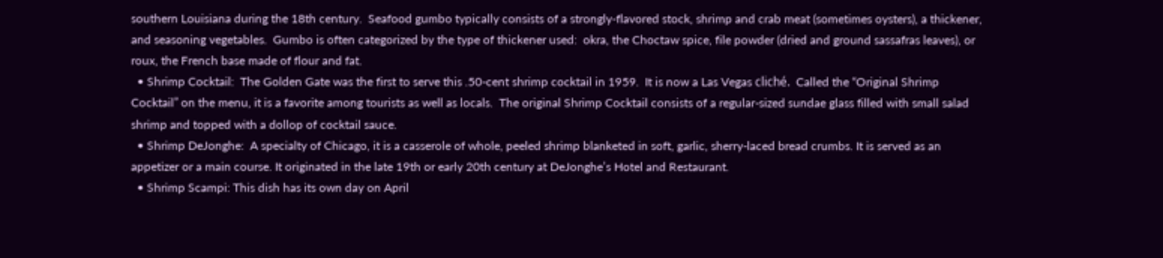southern Louisiana during the 18th century.  Seafood gumbo typically consists of a strongly-flavored stock, shrimp and crab meat (sometimes oysters), a thickener, and seasoning vegetables.  Gumbo is often categorized by the type of thickener used:  okra, the Choctaw spice, file powder (dried and ground sassafras leaves), or roux, the French base made of flour and fat.
  • Shrimp Cocktail:  The Golden Gate was the first to serve this .50-cent shrimp cocktail in 1959.  It is now a Las Vegas cliché.  Called the “Original Shrimp Cocktail” on the menu, it is a favorite among tourists as well as locals.  The original Shrimp Cocktail consists of a regular-sized sundae glass filled with small salad shrimp and topped with a dollop of cocktail sauce.
  • Shrimp DeJonghe:  A specialty of Chicago, it is a casserole of whole, peeled shrimp blanketed in soft, garlic, sherry-laced bread crumbs. It is served as an appetizer or a main course. It originated in the late 19th or early 20th century at DeJonghe’s Hotel and Restaurant.
  • Shrimp Scampi: This dish has its own day on April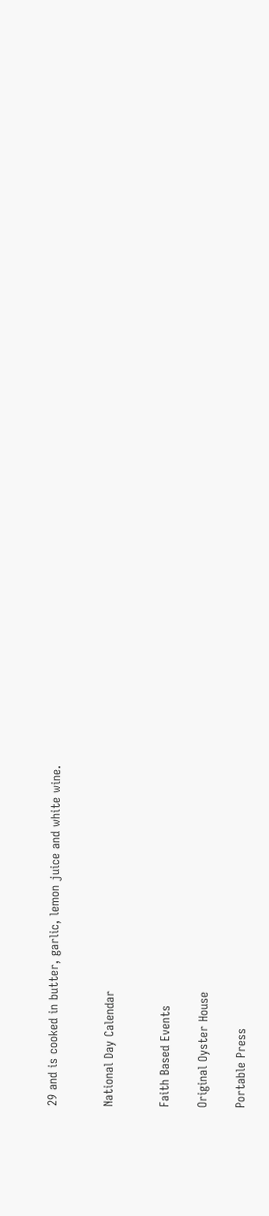29 and is cooked in butter, garlic, lemon juice and white wine.


National Day Calendar


Faith Based Events

Original Oyster House

Portable Press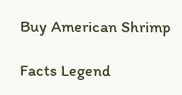Buy American Shrimp

Facts Legend